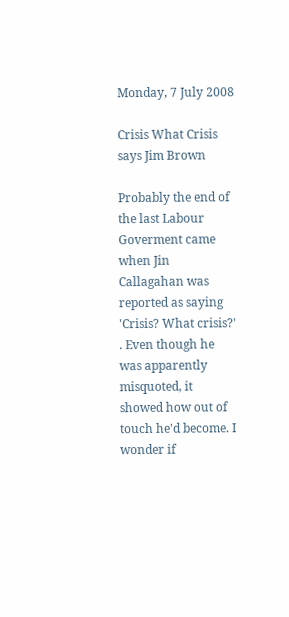Monday, 7 July 2008

Crisis What Crisis says Jim Brown

Probably the end of the last Labour Goverment came when Jin Callagahan was reported as saying 'Crisis? What crisis?' . Even though he was apparently misquoted, it showed how out of touch he'd become. I wonder if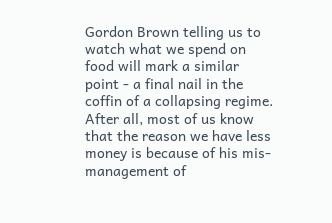Gordon Brown telling us to watch what we spend on food will mark a similar point - a final nail in the coffin of a collapsing regime. After all, most of us know that the reason we have less money is because of his mis-management of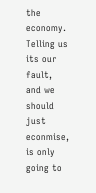the economy. Telling us its our fault, and we should just econmise, is only going to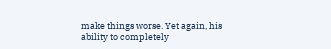make things worse. Yet again, his ability to completely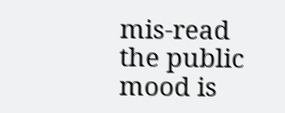mis-read the public mood is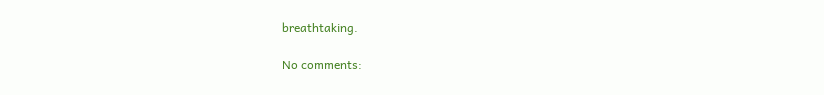breathtaking.

No comments: